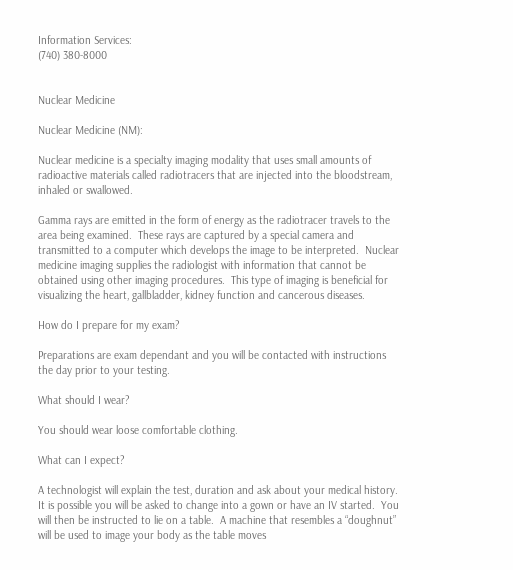Information Services:
(740) 380-8000


Nuclear Medicine

Nuclear Medicine (NM):

Nuclear medicine is a specialty imaging modality that uses small amounts of radioactive materials called radiotracers that are injected into the bloodstream, inhaled or swallowed.

Gamma rays are emitted in the form of energy as the radiotracer travels to the area being examined.  These rays are captured by a special camera and transmitted to a computer which develops the image to be interpreted.  Nuclear medicine imaging supplies the radiologist with information that cannot be obtained using other imaging procedures.  This type of imaging is beneficial for visualizing the heart, gallbladder, kidney function and cancerous diseases.

How do I prepare for my exam?

Preparations are exam dependant and you will be contacted with instructions the day prior to your testing.

What should I wear?

You should wear loose comfortable clothing.

What can I expect?

A technologist will explain the test, duration and ask about your medical history.  It is possible you will be asked to change into a gown or have an IV started.  You will then be instructed to lie on a table.  A machine that resembles a “doughnut” will be used to image your body as the table moves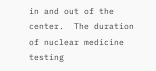in and out of the center.  The duration of nuclear medicine testing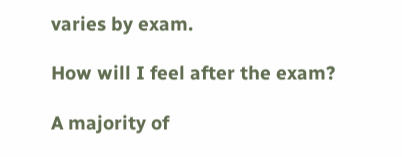varies by exam.

How will I feel after the exam?

A majority of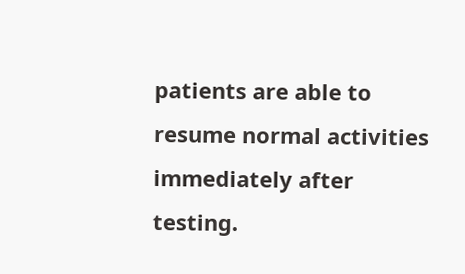patients are able to resume normal activities immediately after testing.